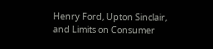Henry Ford, Upton Sinclair, and Limits on Consumer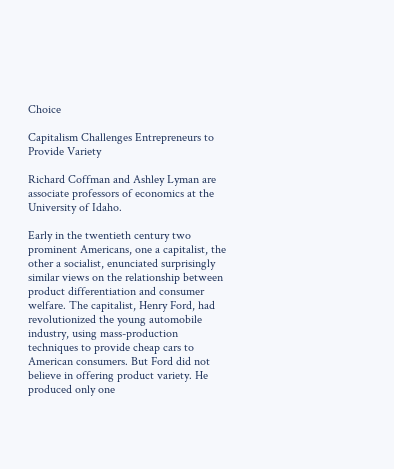Choice

Capitalism Challenges Entrepreneurs to Provide Variety

Richard Coffman and Ashley Lyman are associate professors of economics at the University of Idaho.

Early in the twentieth century two prominent Americans, one a capitalist, the other a socialist, enunciated surprisingly similar views on the relationship between product differentiation and consumer welfare. The capitalist, Henry Ford, had revolutionized the young automobile industry, using mass-production techniques to provide cheap cars to American consumers. But Ford did not believe in offering product variety. He produced only one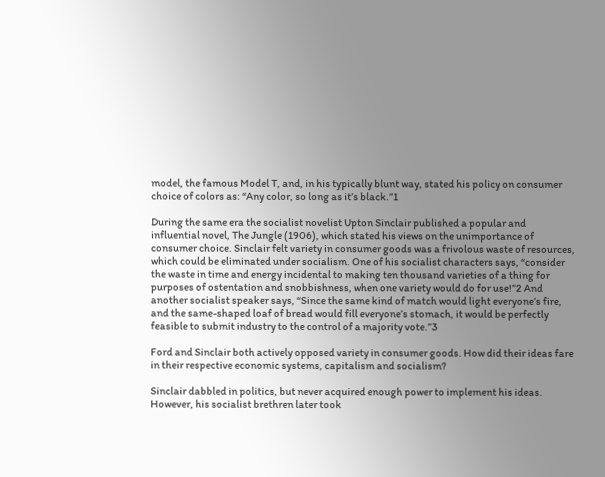model, the famous Model T, and, in his typically blunt way, stated his policy on consumer choice of colors as: “Any color, so long as it’s black.”1

During the same era the socialist novelist Upton Sinclair published a popular and influential novel, The Jungle (1906), which stated his views on the unimportance of consumer choice. Sinclair felt variety in consumer goods was a frivolous waste of resources, which could be eliminated under socialism. One of his socialist characters says, “consider the waste in time and energy incidental to making ten thousand varieties of a thing for purposes of ostentation and snobbishness, when one variety would do for use!”2 And another socialist speaker says, “Since the same kind of match would light everyone’s fire, and the same-shaped loaf of bread would fill everyone’s stomach, it would be perfectly feasible to submit industry to the control of a majority vote.”3

Ford and Sinclair both actively opposed variety in consumer goods. How did their ideas fare in their respective economic systems, capitalism and socialism?

Sinclair dabbled in politics, but never acquired enough power to implement his ideas. However, his socialist brethren later took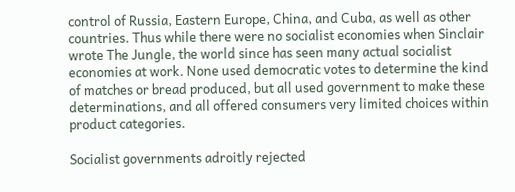control of Russia, Eastern Europe, China, and Cuba, as well as other countries. Thus while there were no socialist economies when Sinclair wrote The Jungle, the world since has seen many actual socialist economies at work. None used democratic votes to determine the kind of matches or bread produced, but all used government to make these determinations, and all offered consumers very limited choices within product categories.

Socialist governments adroitly rejected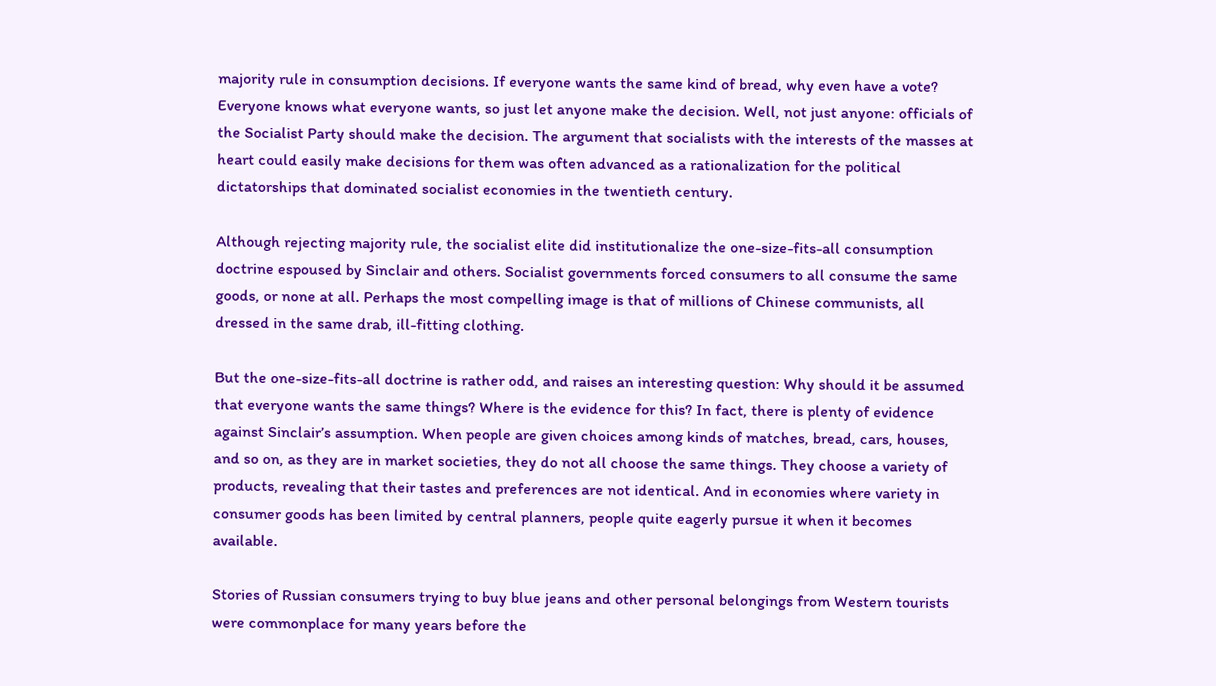majority rule in consumption decisions. If everyone wants the same kind of bread, why even have a vote? Everyone knows what everyone wants, so just let anyone make the decision. Well, not just anyone: officials of the Socialist Party should make the decision. The argument that socialists with the interests of the masses at heart could easily make decisions for them was often advanced as a rationalization for the political dictatorships that dominated socialist economies in the twentieth century.

Although rejecting majority rule, the socialist elite did institutionalize the one-size-fits-all consumption doctrine espoused by Sinclair and others. Socialist governments forced consumers to all consume the same goods, or none at all. Perhaps the most compelling image is that of millions of Chinese communists, all dressed in the same drab, ill-fitting clothing.

But the one-size-fits-all doctrine is rather odd, and raises an interesting question: Why should it be assumed that everyone wants the same things? Where is the evidence for this? In fact, there is plenty of evidence against Sinclair’s assumption. When people are given choices among kinds of matches, bread, cars, houses, and so on, as they are in market societies, they do not all choose the same things. They choose a variety of products, revealing that their tastes and preferences are not identical. And in economies where variety in consumer goods has been limited by central planners, people quite eagerly pursue it when it becomes available.

Stories of Russian consumers trying to buy blue jeans and other personal belongings from Western tourists were commonplace for many years before the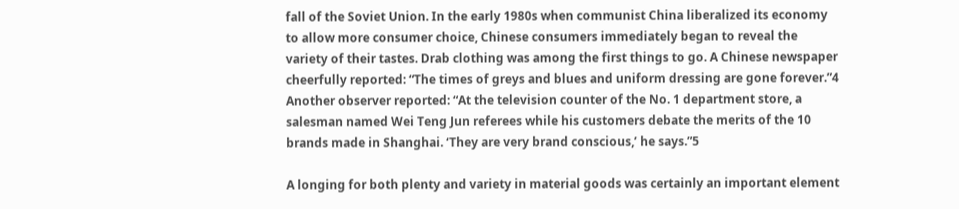fall of the Soviet Union. In the early 1980s when communist China liberalized its economy to allow more consumer choice, Chinese consumers immediately began to reveal the variety of their tastes. Drab clothing was among the first things to go. A Chinese newspaper cheerfully reported: “The times of greys and blues and uniform dressing are gone forever.”4 Another observer reported: “At the television counter of the No. 1 department store, a salesman named Wei Teng Jun referees while his customers debate the merits of the 10 brands made in Shanghai. ‘They are very brand conscious,’ he says.”5

A longing for both plenty and variety in material goods was certainly an important element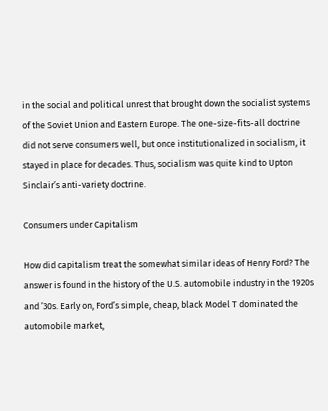in the social and political unrest that brought down the socialist systems of the Soviet Union and Eastern Europe. The one-size-fits-all doctrine did not serve consumers well, but once institutionalized in socialism, it stayed in place for decades. Thus, socialism was quite kind to Upton Sinclair’s anti-variety doctrine.

Consumers under Capitalism

How did capitalism treat the somewhat similar ideas of Henry Ford? The answer is found in the history of the U.S. automobile industry in the 1920s and ’30s. Early on, Ford’s simple, cheap, black Model T dominated the automobile market,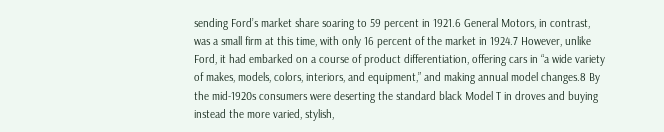sending Ford’s market share soaring to 59 percent in 1921.6 General Motors, in contrast, was a small firm at this time, with only 16 percent of the market in 1924.7 However, unlike Ford, it had embarked on a course of product differentiation, offering cars in “a wide variety of makes, models, colors, interiors, and equipment,” and making annual model changes.8 By the mid-1920s consumers were deserting the standard black Model T in droves and buying instead the more varied, stylish,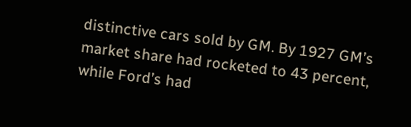distinctive cars sold by GM. By 1927 GM’s market share had rocketed to 43 percent, while Ford’s had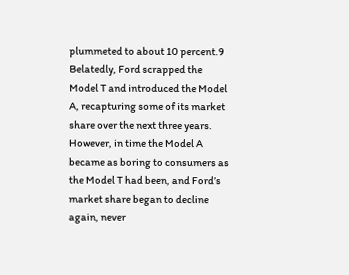plummeted to about 10 percent.9 Belatedly, Ford scrapped the Model T and introduced the Model A, recapturing some of its market share over the next three years. However, in time the Model A became as boring to consumers as the Model T had been, and Ford’s market share began to decline again, never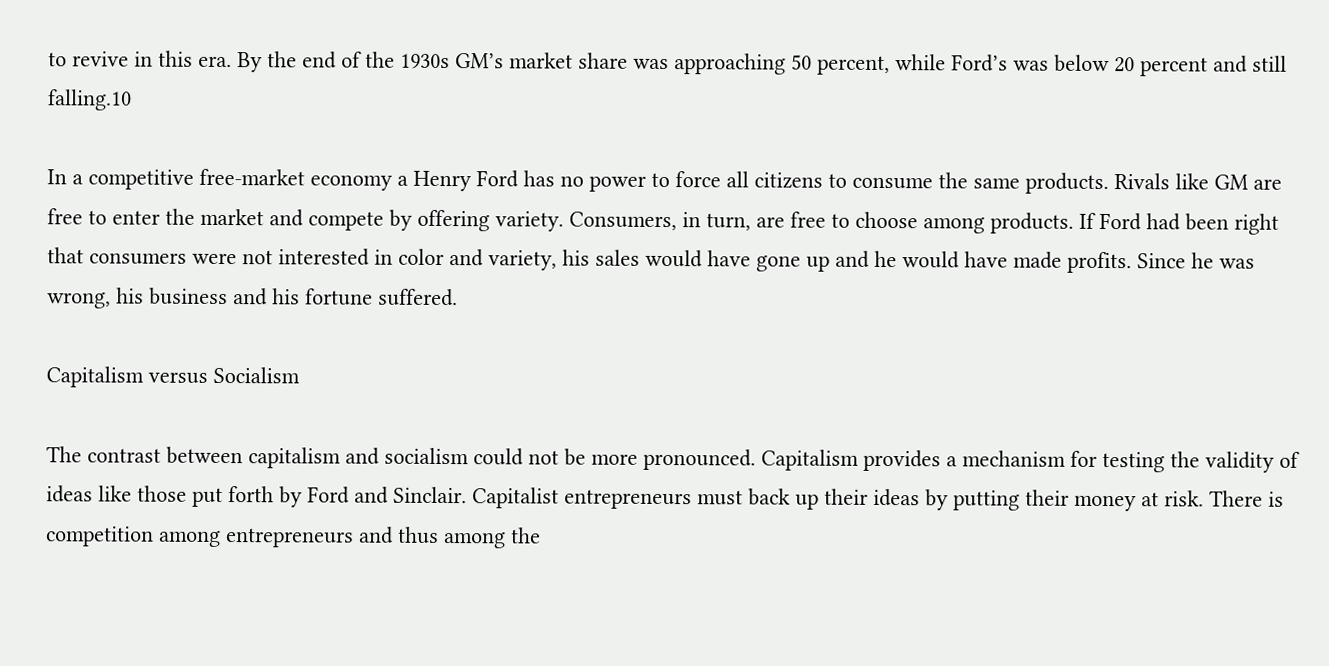to revive in this era. By the end of the 1930s GM’s market share was approaching 50 percent, while Ford’s was below 20 percent and still falling.10

In a competitive free-market economy a Henry Ford has no power to force all citizens to consume the same products. Rivals like GM are free to enter the market and compete by offering variety. Consumers, in turn, are free to choose among products. If Ford had been right that consumers were not interested in color and variety, his sales would have gone up and he would have made profits. Since he was wrong, his business and his fortune suffered.

Capitalism versus Socialism

The contrast between capitalism and socialism could not be more pronounced. Capitalism provides a mechanism for testing the validity of ideas like those put forth by Ford and Sinclair. Capitalist entrepreneurs must back up their ideas by putting their money at risk. There is competition among entrepreneurs and thus among the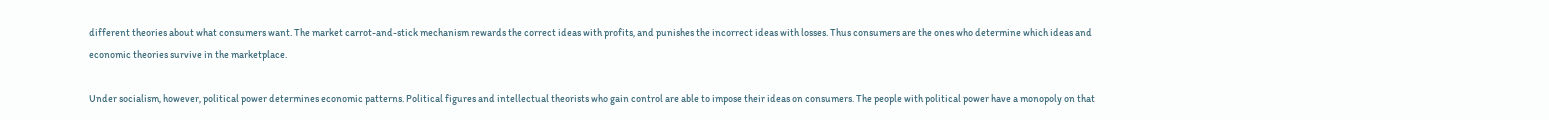different theories about what consumers want. The market carrot-and-stick mechanism rewards the correct ideas with profits, and punishes the incorrect ideas with losses. Thus consumers are the ones who determine which ideas and economic theories survive in the marketplace.

Under socialism, however, political power determines economic patterns. Political figures and intellectual theorists who gain control are able to impose their ideas on consumers. The people with political power have a monopoly on that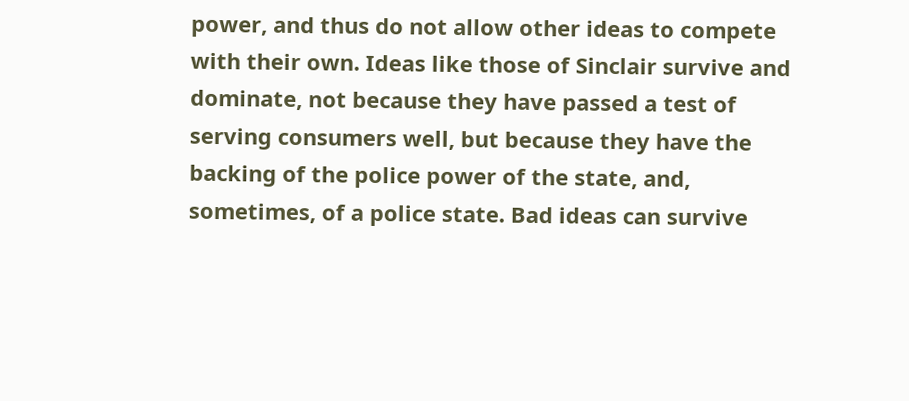power, and thus do not allow other ideas to compete with their own. Ideas like those of Sinclair survive and dominate, not because they have passed a test of serving consumers well, but because they have the backing of the police power of the state, and, sometimes, of a police state. Bad ideas can survive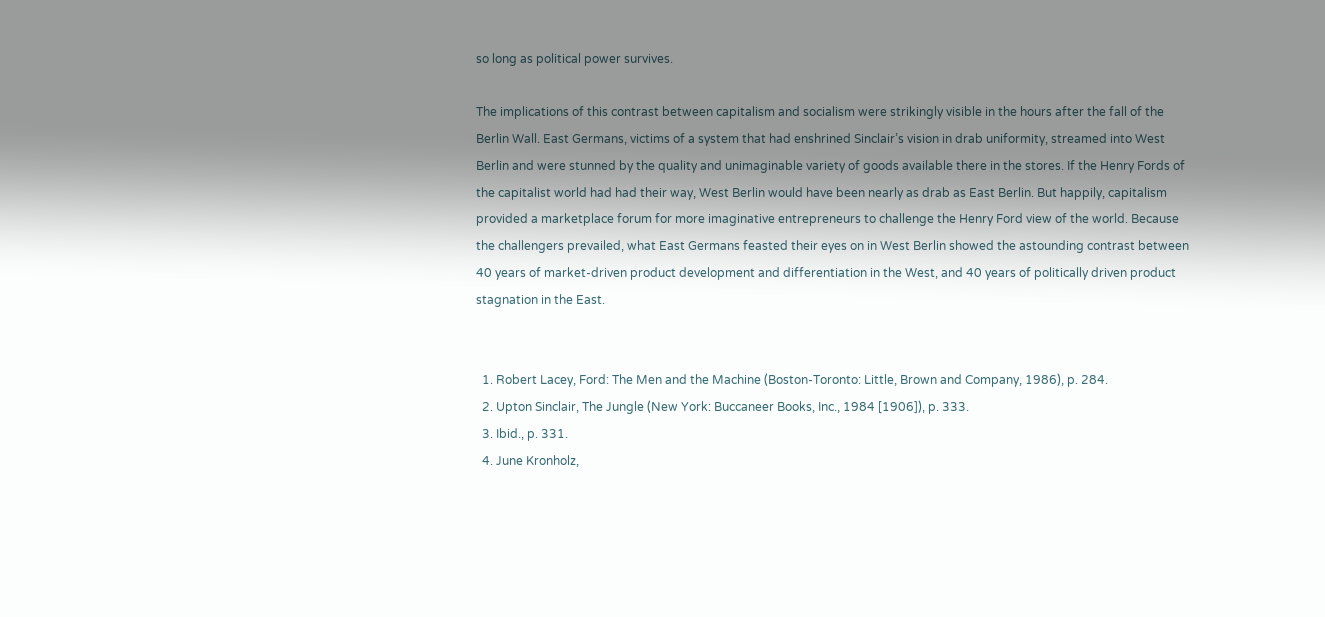so long as political power survives.

The implications of this contrast between capitalism and socialism were strikingly visible in the hours after the fall of the Berlin Wall. East Germans, victims of a system that had enshrined Sinclair’s vision in drab uniformity, streamed into West Berlin and were stunned by the quality and unimaginable variety of goods available there in the stores. If the Henry Fords of the capitalist world had had their way, West Berlin would have been nearly as drab as East Berlin. But happily, capitalism provided a marketplace forum for more imaginative entrepreneurs to challenge the Henry Ford view of the world. Because the challengers prevailed, what East Germans feasted their eyes on in West Berlin showed the astounding contrast between 40 years of market-driven product development and differentiation in the West, and 40 years of politically driven product stagnation in the East.


  1. Robert Lacey, Ford: The Men and the Machine (Boston-Toronto: Little, Brown and Company, 1986), p. 284.
  2. Upton Sinclair, The Jungle (New York: Buccaneer Books, Inc., 1984 [1906]), p. 333.
  3. Ibid., p. 331.
  4. June Kronholz,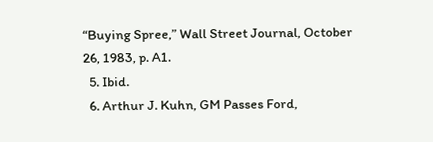“Buying Spree,” Wall Street Journal, October 26, 1983, p. A1.
  5. Ibid.
  6. Arthur J. Kuhn, GM Passes Ford,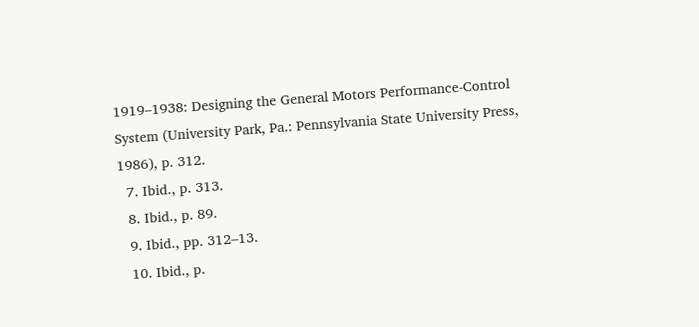1919–1938: Designing the General Motors Performance-Control System (University Park, Pa.: Pennsylvania State University Press, 1986), p. 312.
  7. Ibid., p. 313.
  8. Ibid., p. 89.
  9. Ibid., pp. 312–13.
  10. Ibid., p.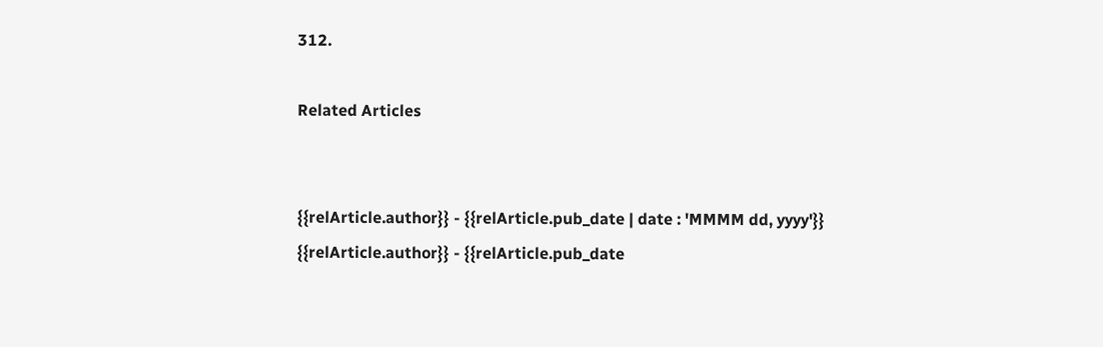312.

Related Articles


{{relArticle.author}} - {{relArticle.pub_date | date : 'MMMM dd, yyyy'}} {{relArticle.author}} - {{relArticle.pub_date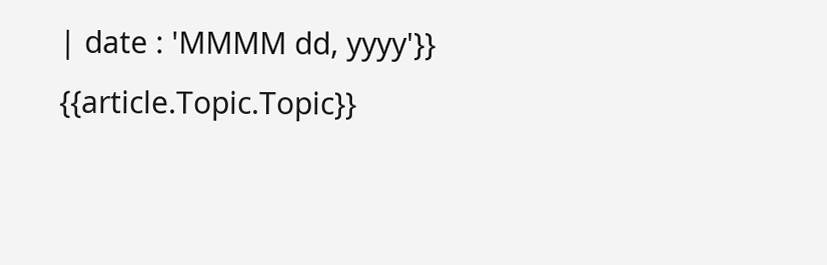| date : 'MMMM dd, yyyy'}}
{{article.Topic.Topic}}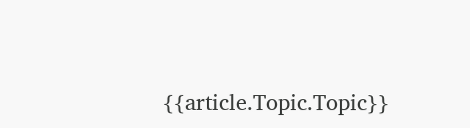{{article.Topic.Topic}}